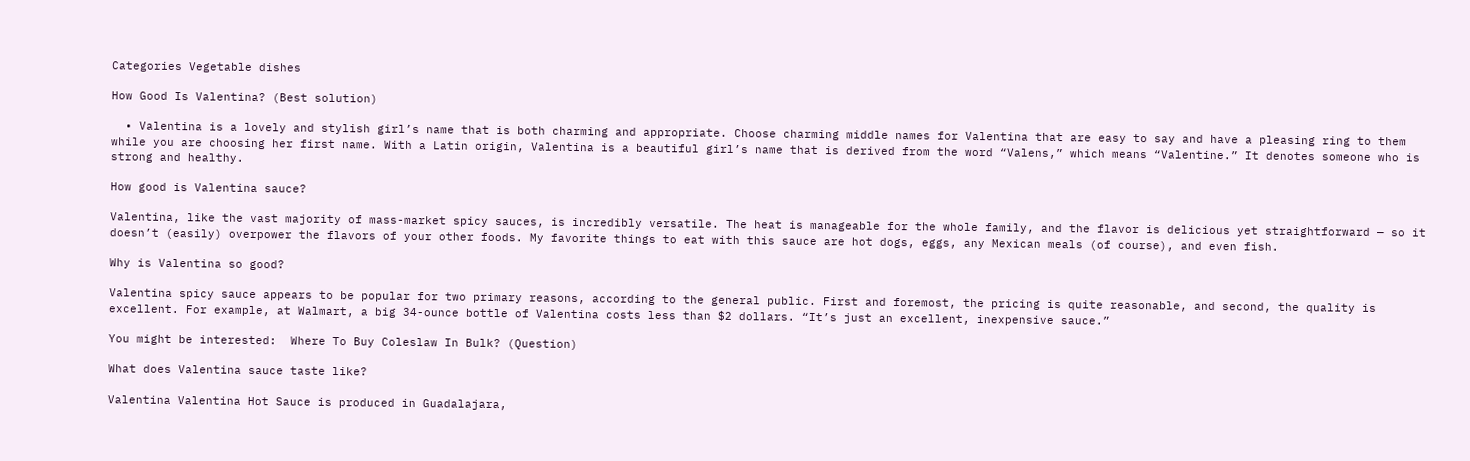Categories Vegetable dishes

How Good Is Valentina? (Best solution)

  • Valentina is a lovely and stylish girl’s name that is both charming and appropriate. Choose charming middle names for Valentina that are easy to say and have a pleasing ring to them while you are choosing her first name. With a Latin origin, Valentina is a beautiful girl’s name that is derived from the word “Valens,” which means “Valentine.” It denotes someone who is strong and healthy.

How good is Valentina sauce?

Valentina, like the vast majority of mass-market spicy sauces, is incredibly versatile. The heat is manageable for the whole family, and the flavor is delicious yet straightforward — so it doesn’t (easily) overpower the flavors of your other foods. My favorite things to eat with this sauce are hot dogs, eggs, any Mexican meals (of course), and even fish.

Why is Valentina so good?

Valentina spicy sauce appears to be popular for two primary reasons, according to the general public. First and foremost, the pricing is quite reasonable, and second, the quality is excellent. For example, at Walmart, a big 34-ounce bottle of Valentina costs less than $2 dollars. “It’s just an excellent, inexpensive sauce.”

You might be interested:  Where To Buy Coleslaw In Bulk? (Question)

What does Valentina sauce taste like?

Valentina Valentina Hot Sauce is produced in Guadalajara,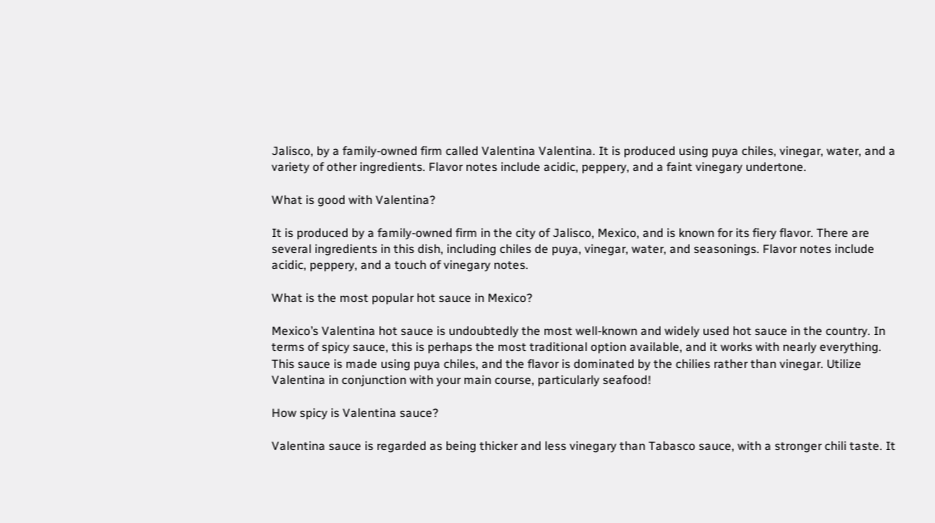Jalisco, by a family-owned firm called Valentina Valentina. It is produced using puya chiles, vinegar, water, and a variety of other ingredients. Flavor notes include acidic, peppery, and a faint vinegary undertone.

What is good with Valentina?

It is produced by a family-owned firm in the city of Jalisco, Mexico, and is known for its fiery flavor. There are several ingredients in this dish, including chiles de puya, vinegar, water, and seasonings. Flavor notes include acidic, peppery, and a touch of vinegary notes.

What is the most popular hot sauce in Mexico?

Mexico’s Valentina hot sauce is undoubtedly the most well-known and widely used hot sauce in the country. In terms of spicy sauce, this is perhaps the most traditional option available, and it works with nearly everything. This sauce is made using puya chiles, and the flavor is dominated by the chilies rather than vinegar. Utilize Valentina in conjunction with your main course, particularly seafood!

How spicy is Valentina sauce?

Valentina sauce is regarded as being thicker and less vinegary than Tabasco sauce, with a stronger chili taste. It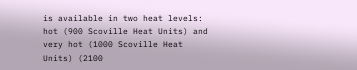is available in two heat levels: hot (900 Scoville Heat Units) and very hot (1000 Scoville Heat Units) (2100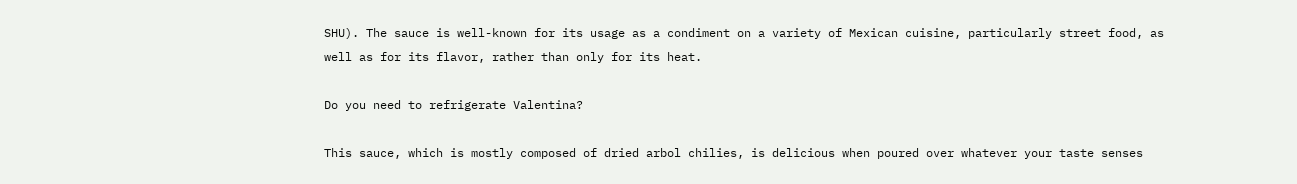SHU). The sauce is well-known for its usage as a condiment on a variety of Mexican cuisine, particularly street food, as well as for its flavor, rather than only for its heat.

Do you need to refrigerate Valentina?

This sauce, which is mostly composed of dried arbol chilies, is delicious when poured over whatever your taste senses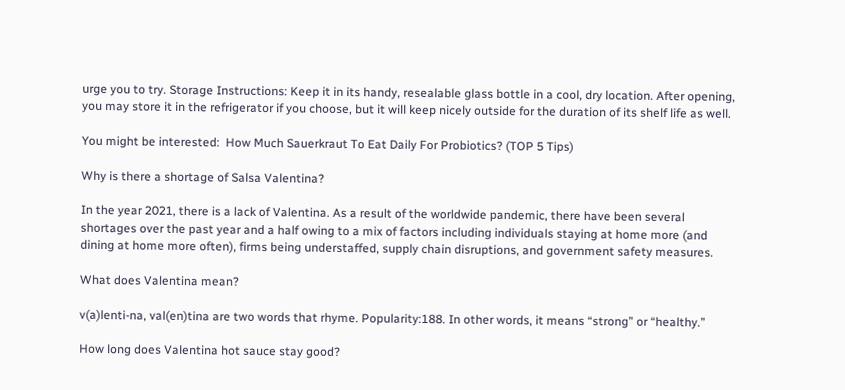urge you to try. Storage Instructions: Keep it in its handy, resealable glass bottle in a cool, dry location. After opening, you may store it in the refrigerator if you choose, but it will keep nicely outside for the duration of its shelf life as well.

You might be interested:  How Much Sauerkraut To Eat Daily For Probiotics? (TOP 5 Tips)

Why is there a shortage of Salsa Valentina?

In the year 2021, there is a lack of Valentina. As a result of the worldwide pandemic, there have been several shortages over the past year and a half owing to a mix of factors including individuals staying at home more (and dining at home more often), firms being understaffed, supply chain disruptions, and government safety measures.

What does Valentina mean?

v(a)lenti-na, val(en)tina are two words that rhyme. Popularity:188. In other words, it means “strong” or “healthy.”

How long does Valentina hot sauce stay good?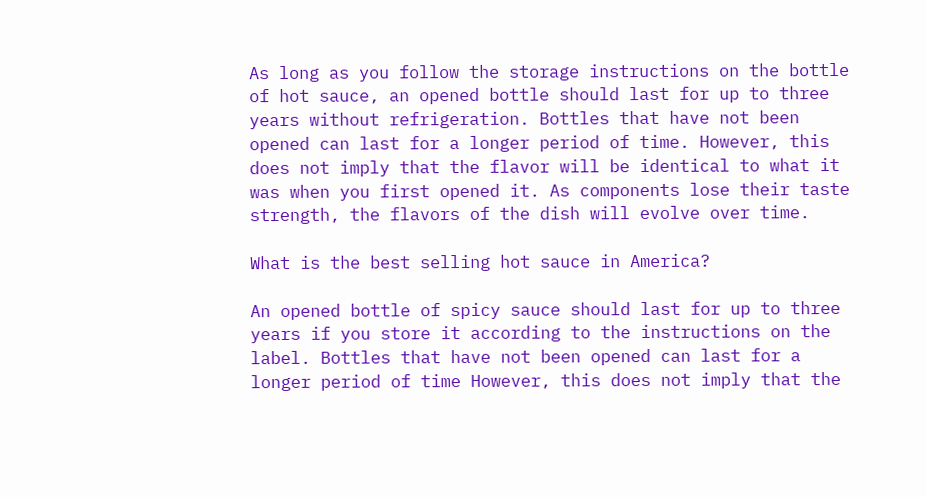As long as you follow the storage instructions on the bottle of hot sauce, an opened bottle should last for up to three years without refrigeration. Bottles that have not been opened can last for a longer period of time. However, this does not imply that the flavor will be identical to what it was when you first opened it. As components lose their taste strength, the flavors of the dish will evolve over time.

What is the best selling hot sauce in America?

An opened bottle of spicy sauce should last for up to three years if you store it according to the instructions on the label. Bottles that have not been opened can last for a longer period of time However, this does not imply that the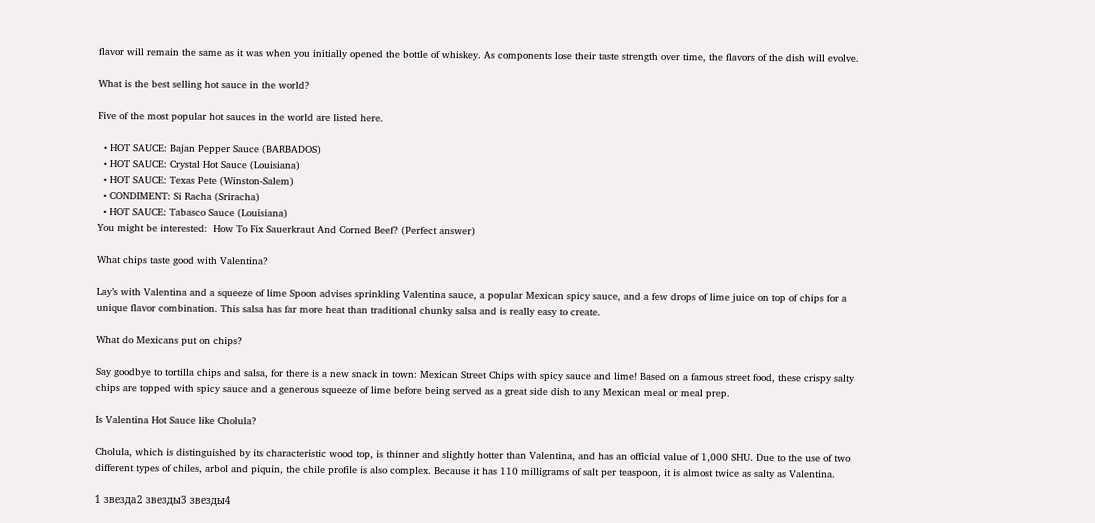flavor will remain the same as it was when you initially opened the bottle of whiskey. As components lose their taste strength over time, the flavors of the dish will evolve.

What is the best selling hot sauce in the world?

Five of the most popular hot sauces in the world are listed here.

  • HOT SAUCE: Bajan Pepper Sauce (BARBADOS)
  • HOT SAUCE: Crystal Hot Sauce (Louisiana)
  • HOT SAUCE: Texas Pete (Winston-Salem)
  • CONDIMENT: Si Racha (Sriracha)
  • HOT SAUCE: Tabasco Sauce (Louisiana)
You might be interested:  How To Fix Sauerkraut And Corned Beef? (Perfect answer)

What chips taste good with Valentina?

Lay’s with Valentina and a squeeze of lime Spoon advises sprinkling Valentina sauce, a popular Mexican spicy sauce, and a few drops of lime juice on top of chips for a unique flavor combination. This salsa has far more heat than traditional chunky salsa and is really easy to create.

What do Mexicans put on chips?

Say goodbye to tortilla chips and salsa, for there is a new snack in town: Mexican Street Chips with spicy sauce and lime! Based on a famous street food, these crispy salty chips are topped with spicy sauce and a generous squeeze of lime before being served as a great side dish to any Mexican meal or meal prep.

Is Valentina Hot Sauce like Cholula?

Cholula, which is distinguished by its characteristic wood top, is thinner and slightly hotter than Valentina, and has an official value of 1,000 SHU. Due to the use of two different types of chiles, arbol and piquin, the chile profile is also complex. Because it has 110 milligrams of salt per teaspoon, it is almost twice as salty as Valentina.

1 звезда2 звезды3 звезды4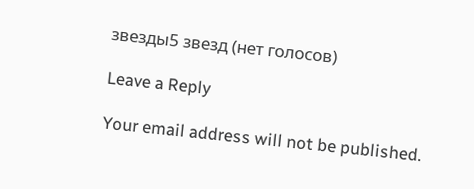звезды5 звезд (нет голосов)

Leave a Reply

Your email address will not be published.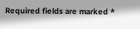Required fields are marked *